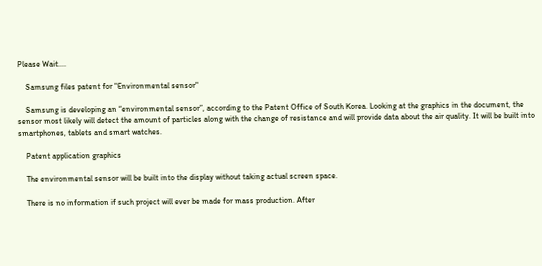Please Wait....

    Samsung files patent for "Environmental sensor"

    Samsung is developing an “environmental sensor”, according to the Patent Office of South Korea. Looking at the graphics in the document, the sensor most likely will detect the amount of particles along with the change of resistance and will provide data about the air quality. It will be built into smartphones, tablets and smart watches.

    Patent application graphics

    The environmental sensor will be built into the display without taking actual screen space.

    There is no information if such project will ever be made for mass production. After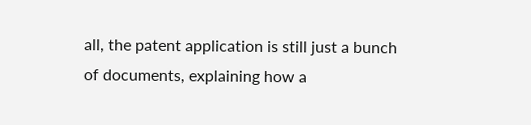all, the patent application is still just a bunch of documents, explaining how a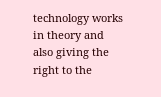technology works in theory and also giving the right to the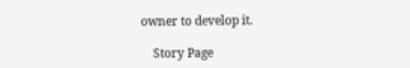owner to develop it.

    Story Page